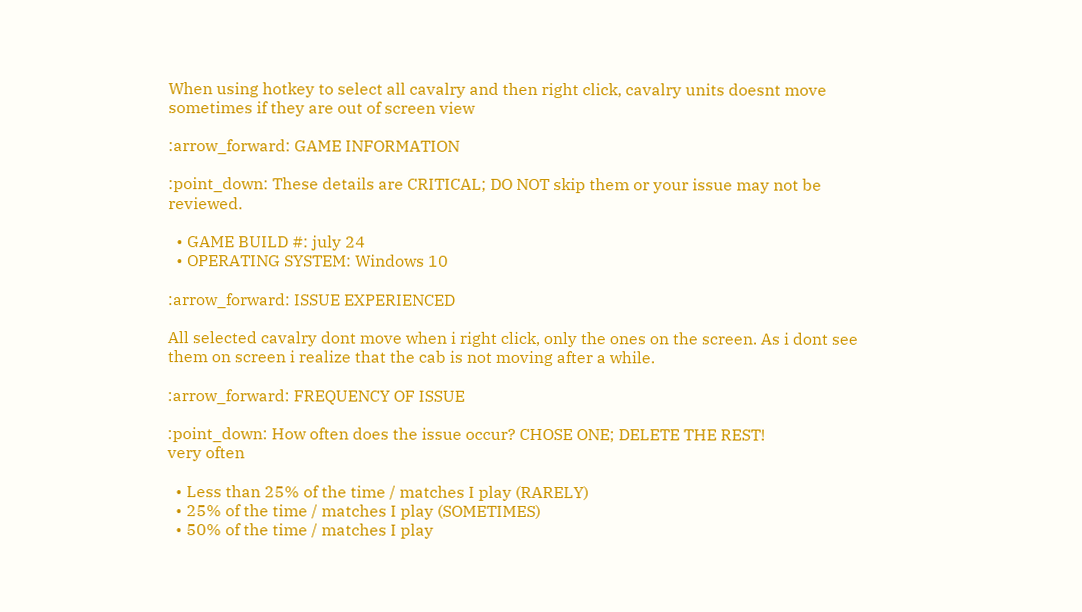When using hotkey to select all cavalry and then right click, cavalry units doesnt move sometimes if they are out of screen view

:arrow_forward: GAME INFORMATION

:point_down: These details are CRITICAL; DO NOT skip them or your issue may not be reviewed.

  • GAME BUILD #: july 24
  • OPERATING SYSTEM: Windows 10

:arrow_forward: ISSUE EXPERIENCED

All selected cavalry dont move when i right click, only the ones on the screen. As i dont see them on screen i realize that the cab is not moving after a while.

:arrow_forward: FREQUENCY OF ISSUE

:point_down: How often does the issue occur? CHOSE ONE; DELETE THE REST!
very often

  • Less than 25% of the time / matches I play (RARELY)
  • 25% of the time / matches I play (SOMETIMES)
  • 50% of the time / matches I play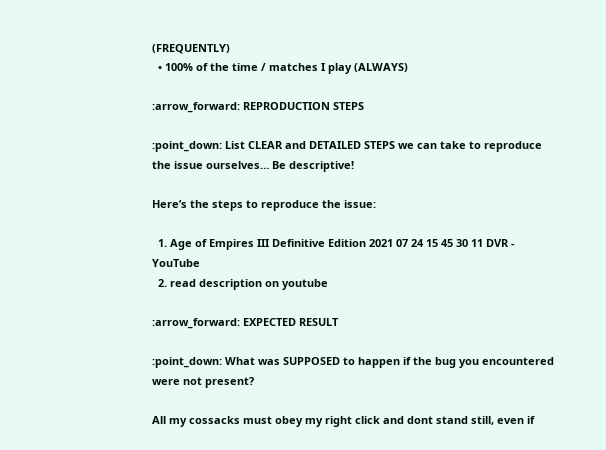(FREQUENTLY)
  • 100% of the time / matches I play (ALWAYS)

:arrow_forward: REPRODUCTION STEPS

:point_down: List CLEAR and DETAILED STEPS we can take to reproduce the issue ourselves… Be descriptive!

Here’s the steps to reproduce the issue:

  1. Age of Empires III Definitive Edition 2021 07 24 15 45 30 11 DVR - YouTube
  2. read description on youtube

:arrow_forward: EXPECTED RESULT

:point_down: What was SUPPOSED to happen if the bug you encountered were not present?

All my cossacks must obey my right click and dont stand still, even if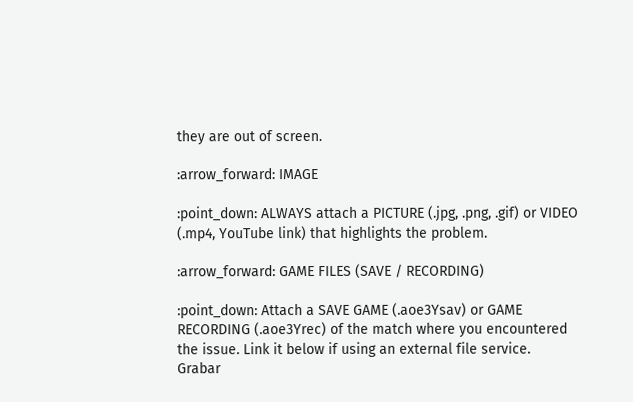they are out of screen.

:arrow_forward: IMAGE

:point_down: ALWAYS attach a PICTURE (.jpg, .png, .gif) or VIDEO (.mp4, YouTube link) that highlights the problem.

:arrow_forward: GAME FILES (SAVE / RECORDING)

:point_down: Attach a SAVE GAME (.aoe3Ysav) or GAME RECORDING (.aoe3Yrec) of the match where you encountered the issue. Link it below if using an external file service.
Grabar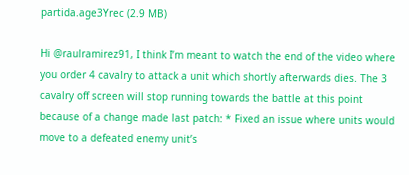partida.age3Yrec (2.9 MB)

Hi @raulramirez91, I think I’m meant to watch the end of the video where you order 4 cavalry to attack a unit which shortly afterwards dies. The 3 cavalry off screen will stop running towards the battle at this point because of a change made last patch: * Fixed an issue where units would move to a defeated enemy unit’s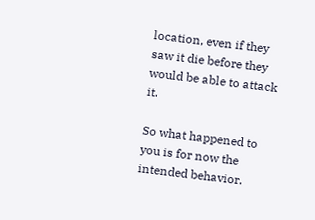location, even if they saw it die before they would be able to attack it.

So what happened to you is for now the intended behavior.